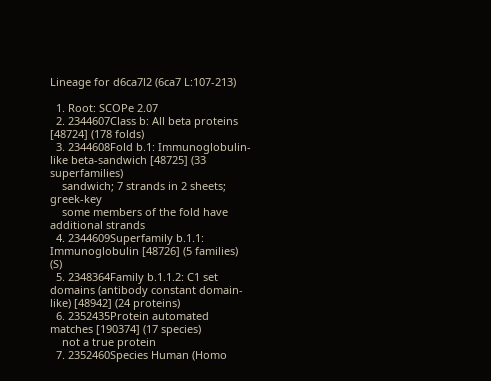Lineage for d6ca7l2 (6ca7 L:107-213)

  1. Root: SCOPe 2.07
  2. 2344607Class b: All beta proteins [48724] (178 folds)
  3. 2344608Fold b.1: Immunoglobulin-like beta-sandwich [48725] (33 superfamilies)
    sandwich; 7 strands in 2 sheets; greek-key
    some members of the fold have additional strands
  4. 2344609Superfamily b.1.1: Immunoglobulin [48726] (5 families) (S)
  5. 2348364Family b.1.1.2: C1 set domains (antibody constant domain-like) [48942] (24 proteins)
  6. 2352435Protein automated matches [190374] (17 species)
    not a true protein
  7. 2352460Species Human (Homo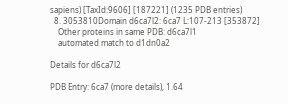sapiens) [TaxId:9606] [187221] (1235 PDB entries)
  8. 3053810Domain d6ca7l2: 6ca7 L:107-213 [353872]
    Other proteins in same PDB: d6ca7l1
    automated match to d1dn0a2

Details for d6ca7l2

PDB Entry: 6ca7 (more details), 1.64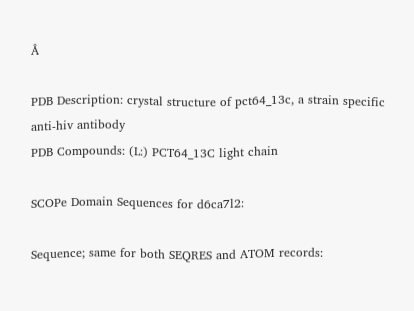Å

PDB Description: crystal structure of pct64_13c, a strain specific anti-hiv antibody
PDB Compounds: (L:) PCT64_13C light chain

SCOPe Domain Sequences for d6ca7l2:

Sequence; same for both SEQRES and ATOM records: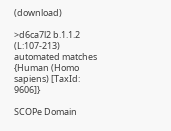(download)

>d6ca7l2 b.1.1.2 (L:107-213) automated matches {Human (Homo sapiens) [TaxId: 9606]}

SCOPe Domain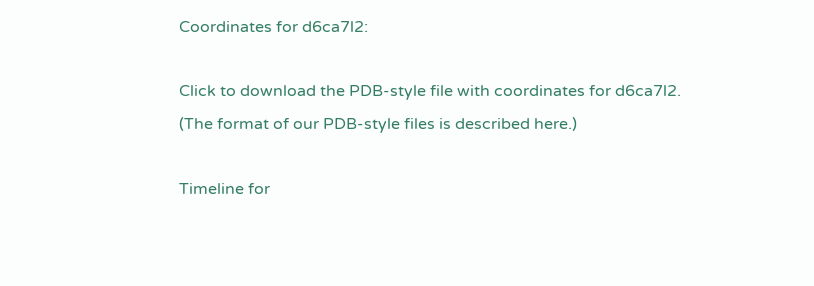Coordinates for d6ca7l2:

Click to download the PDB-style file with coordinates for d6ca7l2.
(The format of our PDB-style files is described here.)

Timeline for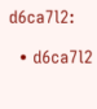d6ca7l2:

  • d6ca7l2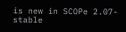is new in SCOPe 2.07-stable